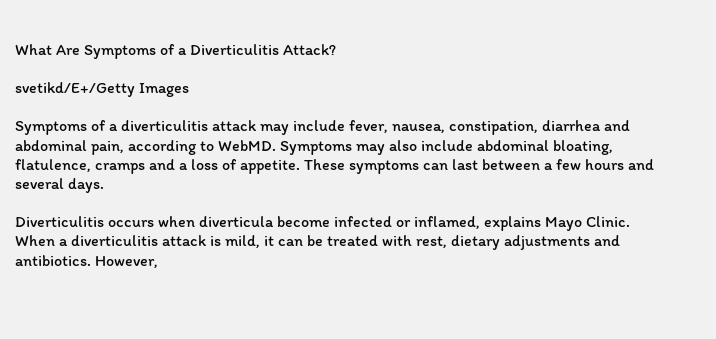What Are Symptoms of a Diverticulitis Attack?

svetikd/E+/Getty Images

Symptoms of a diverticulitis attack may include fever, nausea, constipation, diarrhea and abdominal pain, according to WebMD. Symptoms may also include abdominal bloating, flatulence, cramps and a loss of appetite. These symptoms can last between a few hours and several days.

Diverticulitis occurs when diverticula become infected or inflamed, explains Mayo Clinic. When a diverticulitis attack is mild, it can be treated with rest, dietary adjustments and antibiotics. However,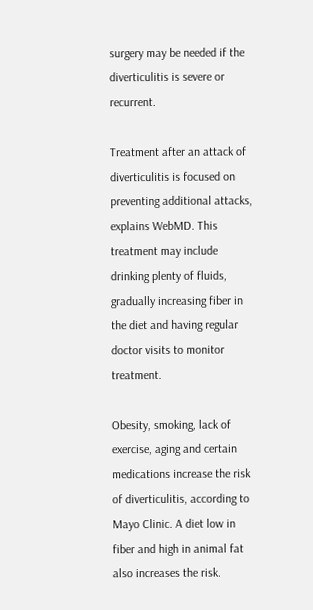surgery may be needed if the diverticulitis is severe or recurrent.

Treatment after an attack of diverticulitis is focused on preventing additional attacks, explains WebMD. This treatment may include drinking plenty of fluids, gradually increasing fiber in the diet and having regular doctor visits to monitor treatment.

Obesity, smoking, lack of exercise, aging and certain medications increase the risk of diverticulitis, according to Mayo Clinic. A diet low in fiber and high in animal fat also increases the risk.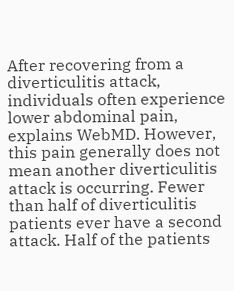After recovering from a diverticulitis attack, individuals often experience lower abdominal pain, explains WebMD. However, this pain generally does not mean another diverticulitis attack is occurring. Fewer than half of diverticulitis patients ever have a second attack. Half of the patients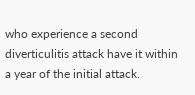who experience a second diverticulitis attack have it within a year of the initial attack.